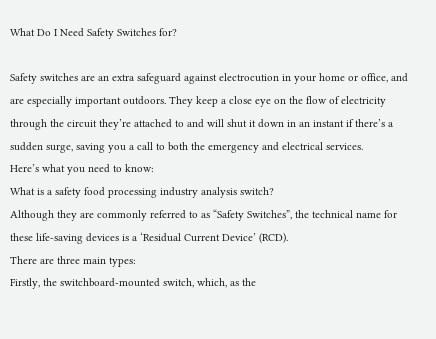What Do I Need Safety Switches for?

Safety switches are an extra safeguard against electrocution in your home or office, and are especially important outdoors. They keep a close eye on the flow of electricity through the circuit they’re attached to and will shut it down in an instant if there’s a sudden surge, saving you a call to both the emergency and electrical services.
Here’s what you need to know:
What is a safety food processing industry analysis switch?
Although they are commonly referred to as “Safety Switches”, the technical name for these life-saving devices is a ‘Residual Current Device’ (RCD).
There are three main types:
Firstly, the switchboard-mounted switch, which, as the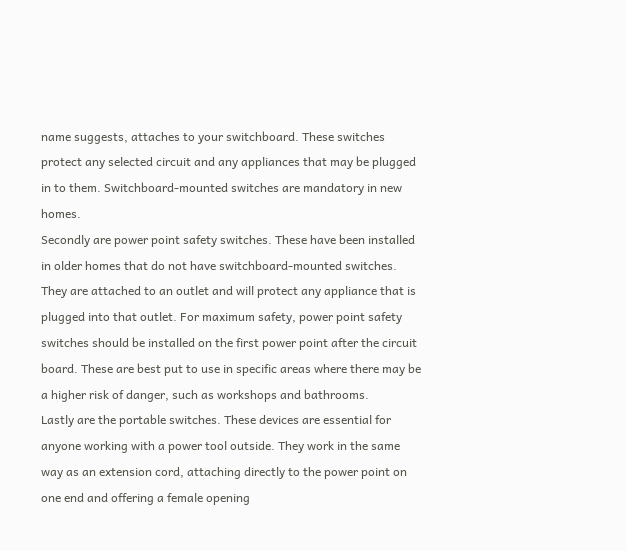name suggests, attaches to your switchboard. These switches protect any selected circuit and any appliances that may be plugged in to them. Switchboard-mounted switches are mandatory in new homes.
Secondly are power point safety switches. These have been installed in older homes that do not have switchboard-mounted switches. They are attached to an outlet and will protect any appliance that is plugged into that outlet. For maximum safety, power point safety switches should be installed on the first power point after the circuit board. These are best put to use in specific areas where there may be a higher risk of danger, such as workshops and bathrooms.
Lastly are the portable switches. These devices are essential for anyone working with a power tool outside. They work in the same way as an extension cord, attaching directly to the power point on one end and offering a female opening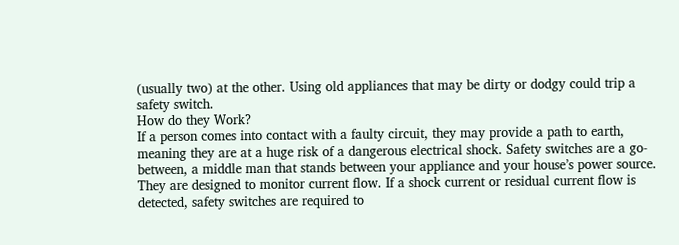(usually two) at the other. Using old appliances that may be dirty or dodgy could trip a safety switch.
How do they Work?
If a person comes into contact with a faulty circuit, they may provide a path to earth, meaning they are at a huge risk of a dangerous electrical shock. Safety switches are a go-between, a middle man that stands between your appliance and your house’s power source. They are designed to monitor current flow. If a shock current or residual current flow is detected, safety switches are required to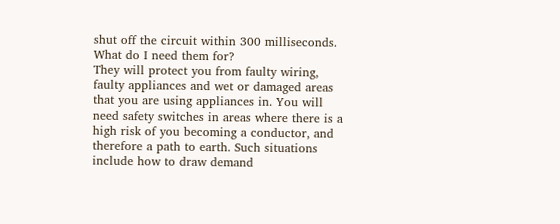shut off the circuit within 300 milliseconds.
What do I need them for?
They will protect you from faulty wiring, faulty appliances and wet or damaged areas that you are using appliances in. You will need safety switches in areas where there is a high risk of you becoming a conductor, and therefore a path to earth. Such situations include how to draw demand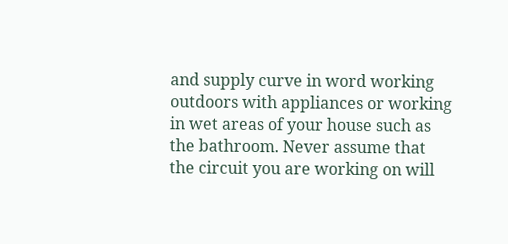and supply curve in word working outdoors with appliances or working in wet areas of your house such as the bathroom. Never assume that the circuit you are working on will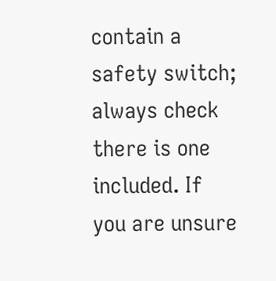contain a safety switch; always check there is one included. If you are unsure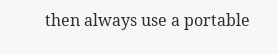then always use a portable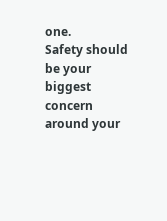one.
Safety should be your biggest concern around your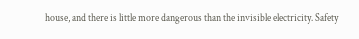house, and there is little more dangerous than the invisible electricity. Safety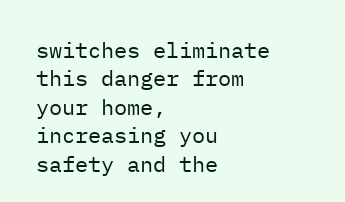switches eliminate this danger from your home, increasing you safety and the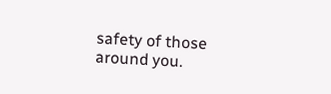safety of those around you.